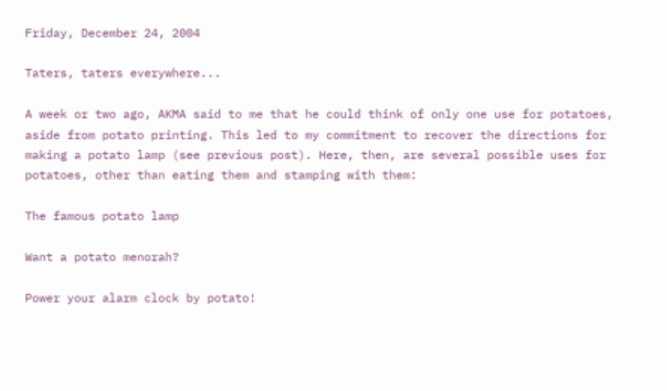Friday, December 24, 2004

Taters, taters everywhere...

A week or two ago, AKMA said to me that he could think of only one use for potatoes, aside from potato printing. This led to my commitment to recover the directions for making a potato lamp (see previous post). Here, then, are several possible uses for potatoes, other than eating them and stamping with them:

The famous potato lamp

Want a potato menorah?

Power your alarm clock by potato!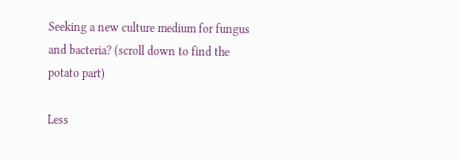Seeking a new culture medium for fungus and bacteria? (scroll down to find the potato part)

Less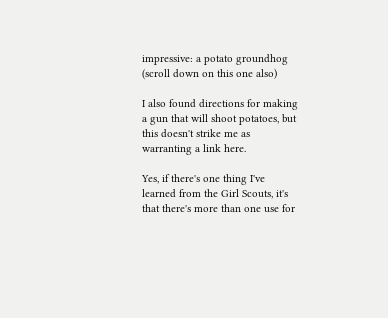impressive: a potato groundhog (scroll down on this one also)

I also found directions for making a gun that will shoot potatoes, but this doesn't strike me as warranting a link here.

Yes, if there's one thing I've learned from the Girl Scouts, it's that there's more than one use for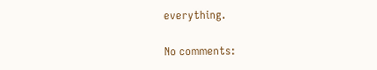everything.

No comments: